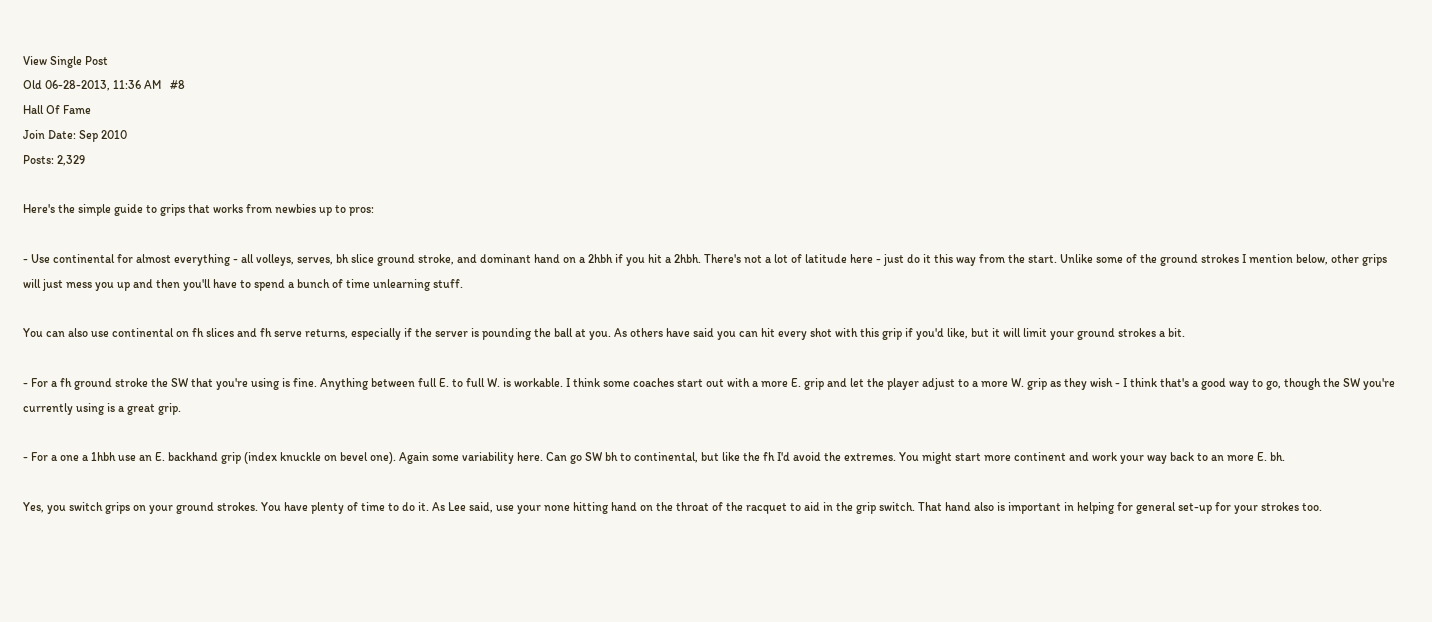View Single Post
Old 06-28-2013, 11:36 AM   #8
Hall Of Fame
Join Date: Sep 2010
Posts: 2,329

Here's the simple guide to grips that works from newbies up to pros:

- Use continental for almost everything - all volleys, serves, bh slice ground stroke, and dominant hand on a 2hbh if you hit a 2hbh. There's not a lot of latitude here - just do it this way from the start. Unlike some of the ground strokes I mention below, other grips will just mess you up and then you'll have to spend a bunch of time unlearning stuff.

You can also use continental on fh slices and fh serve returns, especially if the server is pounding the ball at you. As others have said you can hit every shot with this grip if you'd like, but it will limit your ground strokes a bit.

- For a fh ground stroke the SW that you're using is fine. Anything between full E. to full W. is workable. I think some coaches start out with a more E. grip and let the player adjust to a more W. grip as they wish - I think that's a good way to go, though the SW you're currently using is a great grip.

- For a one a 1hbh use an E. backhand grip (index knuckle on bevel one). Again some variability here. Can go SW bh to continental, but like the fh I'd avoid the extremes. You might start more continent and work your way back to an more E. bh.

Yes, you switch grips on your ground strokes. You have plenty of time to do it. As Lee said, use your none hitting hand on the throat of the racquet to aid in the grip switch. That hand also is important in helping for general set-up for your strokes too.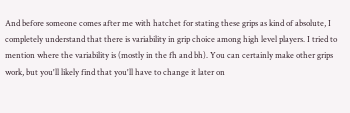And before someone comes after me with hatchet for stating these grips as kind of absolute, I completely understand that there is variability in grip choice among high level players. I tried to mention where the variability is (mostly in the fh and bh). You can certainly make other grips work, but you'll likely find that you'll have to change it later on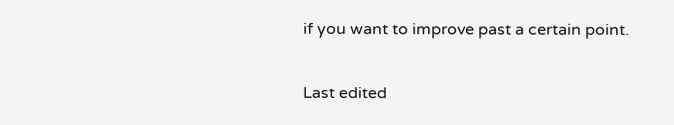if you want to improve past a certain point.

Last edited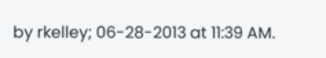by rkelley; 06-28-2013 at 11:39 AM.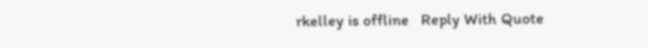rkelley is offline   Reply With Quote